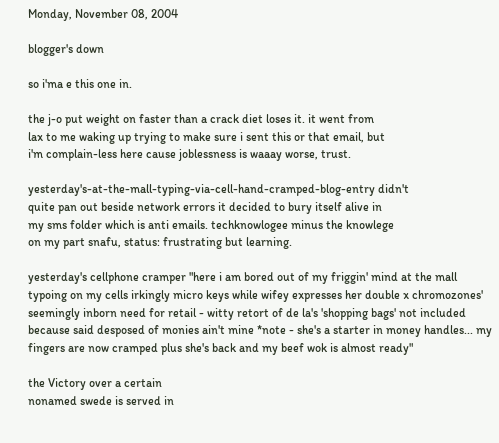Monday, November 08, 2004

blogger's down

so i'ma e this one in.

the j-o put weight on faster than a crack diet loses it. it went from
lax to me waking up trying to make sure i sent this or that email, but
i'm complain-less here cause joblessness is waaay worse, trust.

yesterday's-at-the-mall-typing-via-cell-hand-cramped-blog-entry didn't
quite pan out beside network errors it decided to bury itself alive in
my sms folder which is anti emails. techknowlogee minus the knowlege
on my part snafu, status: frustrating but learning.

yesterday's cellphone cramper "here i am bored out of my friggin' mind at the mall typoing on my cells irkingly micro keys while wifey expresses her double x chromozones' seemingly inborn need for retail - witty retort of de la's 'shopping bags' not included because said desposed of monies ain't mine *note - she's a starter in money handles... my fingers are now cramped plus she's back and my beef wok is almost ready"

the Victory over a certain
nonamed swede is served in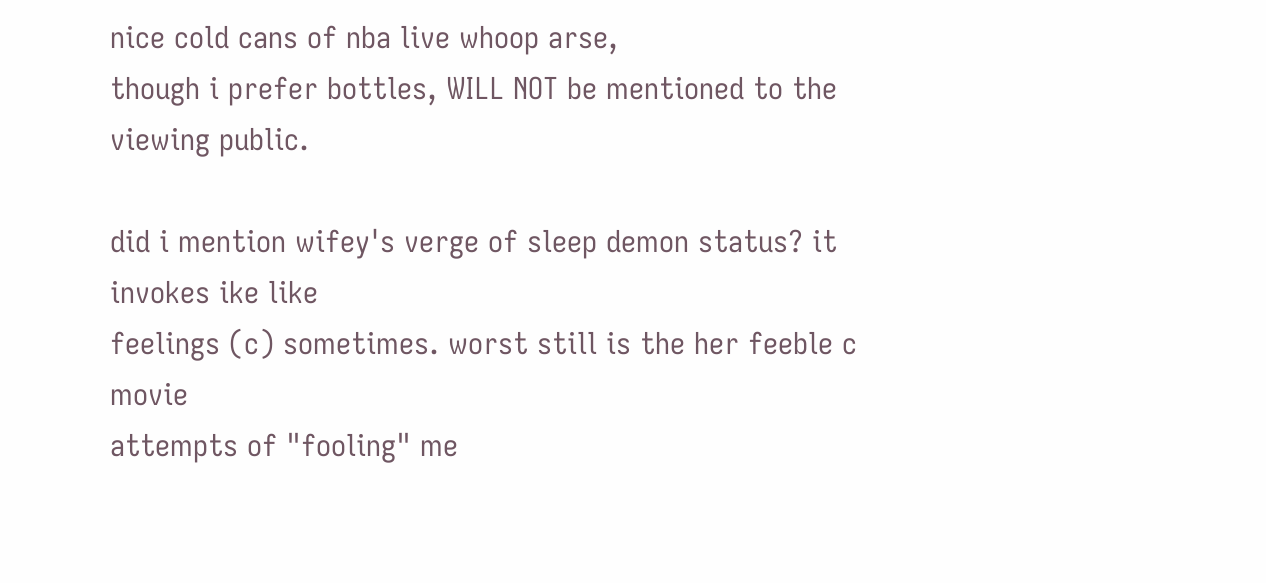nice cold cans of nba live whoop arse,
though i prefer bottles, WILL NOT be mentioned to the viewing public.

did i mention wifey's verge of sleep demon status? it invokes ike like
feelings (c) sometimes. worst still is the her feeble c movie
attempts of "fooling" me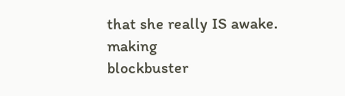that she really IS awake. making
blockbuster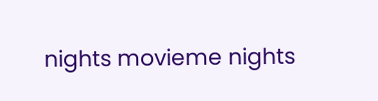nights movieme nights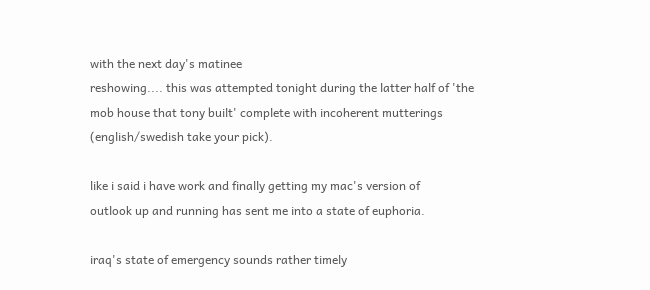with the next day's matinee
reshowing.... this was attempted tonight during the latter half of 'the
mob house that tony built' complete with incoherent mutterings
(english/swedish take your pick).

like i said i have work and finally getting my mac's version of
outlook up and running has sent me into a state of euphoria.

iraq's state of emergency sounds rather timely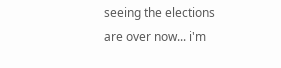seeing the elections
are over now... i'm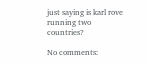just saying is karl rove running two countries?

No comments: